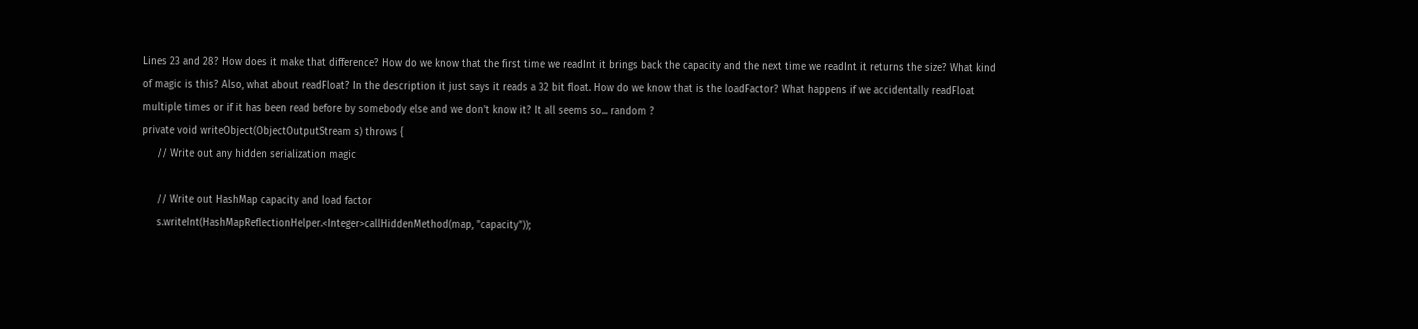Lines 23 and 28? How does it make that difference? How do we know that the first time we readInt it brings back the capacity and the next time we readInt it returns the size? What kind of magic is this? Also, what about readFloat? In the description it just says it reads a 32 bit float. How do we know that is the loadFactor? What happens if we accidentally readFloat multiple times or if it has been read before by somebody else and we don't know it? It all seems so... random ?
private void writeObject(ObjectOutputStream s) throws {
     // Write out any hidden serialization magic

     // Write out HashMap capacity and load factor
     s.writeInt(HashMapReflectionHelper.<Integer>callHiddenMethod(map, "capacity"));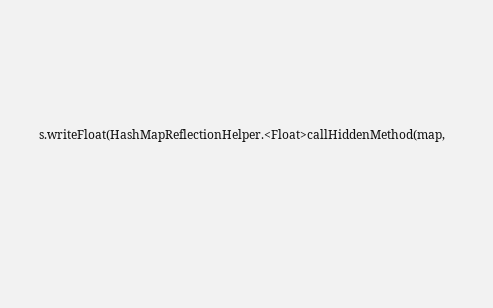s.writeFloat(HashMapReflectionHelper.<Float>callHiddenMethod(map,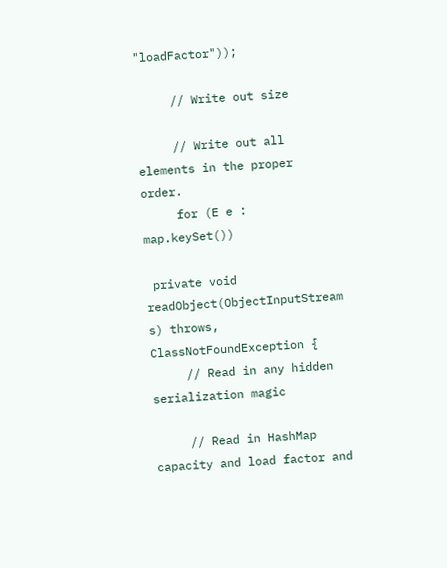"loadFactor"));

     // Write out size

     // Write out all elements in the proper order.
     for (E e : map.keySet())

 private void readObject(ObjectInputStream s) throws, ClassNotFoundException {
     // Read in any hidden serialization magic

     // Read in HashMap capacity and load factor and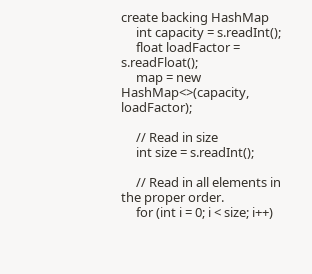create backing HashMap
     int capacity = s.readInt();
     float loadFactor = s.readFloat();
     map = new HashMap<>(capacity, loadFactor);

     // Read in size
     int size = s.readInt();

     // Read in all elements in the proper order.
     for (int i = 0; i < size; i++)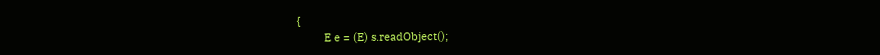{
         E e = (E) s.readObject();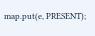map.put(e, PRESENT);